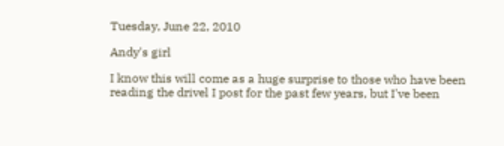Tuesday, June 22, 2010

Andy's girl

I know this will come as a huge surprise to those who have been reading the drivel I post for the past few years, but I've been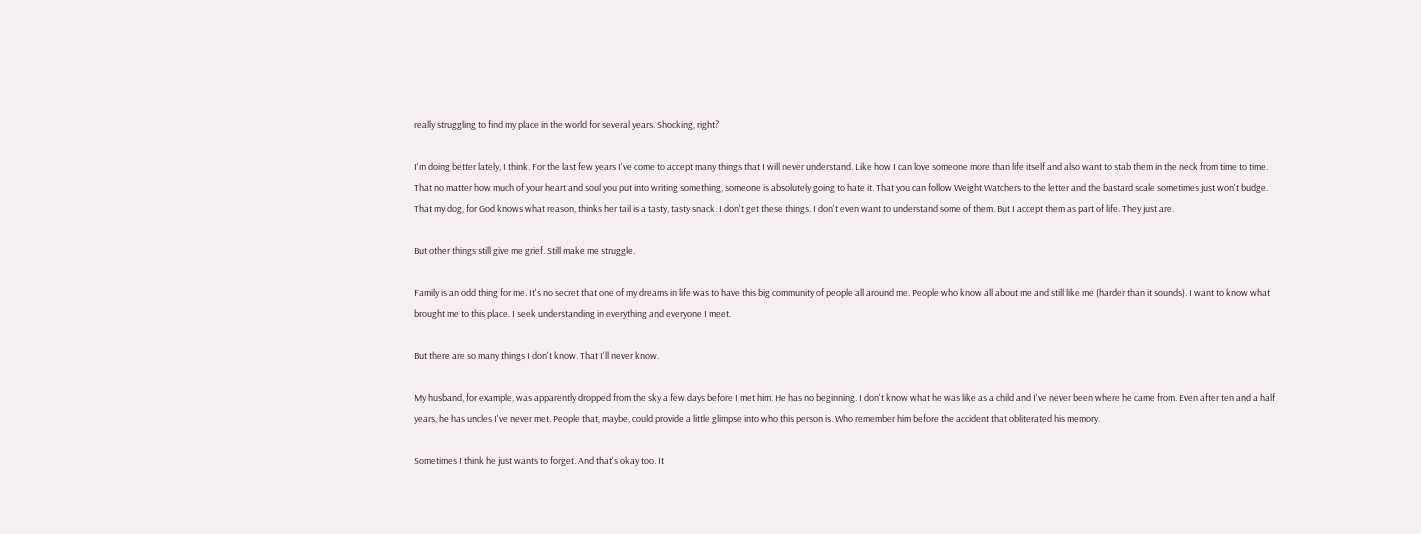really struggling to find my place in the world for several years. Shocking, right?

I'm doing better lately, I think. For the last few years I've come to accept many things that I will never understand. Like how I can love someone more than life itself and also want to stab them in the neck from time to time. That no matter how much of your heart and soul you put into writing something, someone is absolutely going to hate it. That you can follow Weight Watchers to the letter and the bastard scale sometimes just won't budge. That my dog, for God knows what reason, thinks her tail is a tasty, tasty snack. I don't get these things. I don't even want to understand some of them. But I accept them as part of life. They just are.

But other things still give me grief. Still make me struggle.

Family is an odd thing for me. It's no secret that one of my dreams in life was to have this big community of people all around me. People who know all about me and still like me (harder than it sounds). I want to know what brought me to this place. I seek understanding in everything and everyone I meet.

But there are so many things I don't know. That I'll never know.

My husband, for example, was apparently dropped from the sky a few days before I met him. He has no beginning. I don't know what he was like as a child and I've never been where he came from. Even after ten and a half years, he has uncles I've never met. People that, maybe, could provide a little glimpse into who this person is. Who remember him before the accident that obliterated his memory.

Sometimes I think he just wants to forget. And that's okay too. It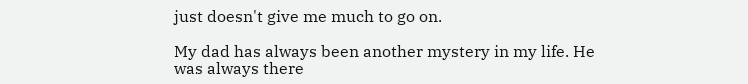just doesn't give me much to go on.

My dad has always been another mystery in my life. He was always there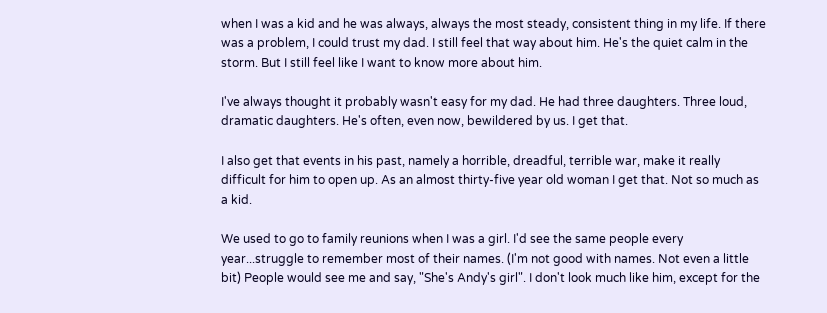when I was a kid and he was always, always the most steady, consistent thing in my life. If there was a problem, I could trust my dad. I still feel that way about him. He's the quiet calm in the storm. But I still feel like I want to know more about him.

I've always thought it probably wasn't easy for my dad. He had three daughters. Three loud, dramatic daughters. He's often, even now, bewildered by us. I get that.

I also get that events in his past, namely a horrible, dreadful, terrible war, make it really difficult for him to open up. As an almost thirty-five year old woman I get that. Not so much as a kid.

We used to go to family reunions when I was a girl. I'd see the same people every year...struggle to remember most of their names. (I'm not good with names. Not even a little bit) People would see me and say, "She's Andy's girl". I don't look much like him, except for the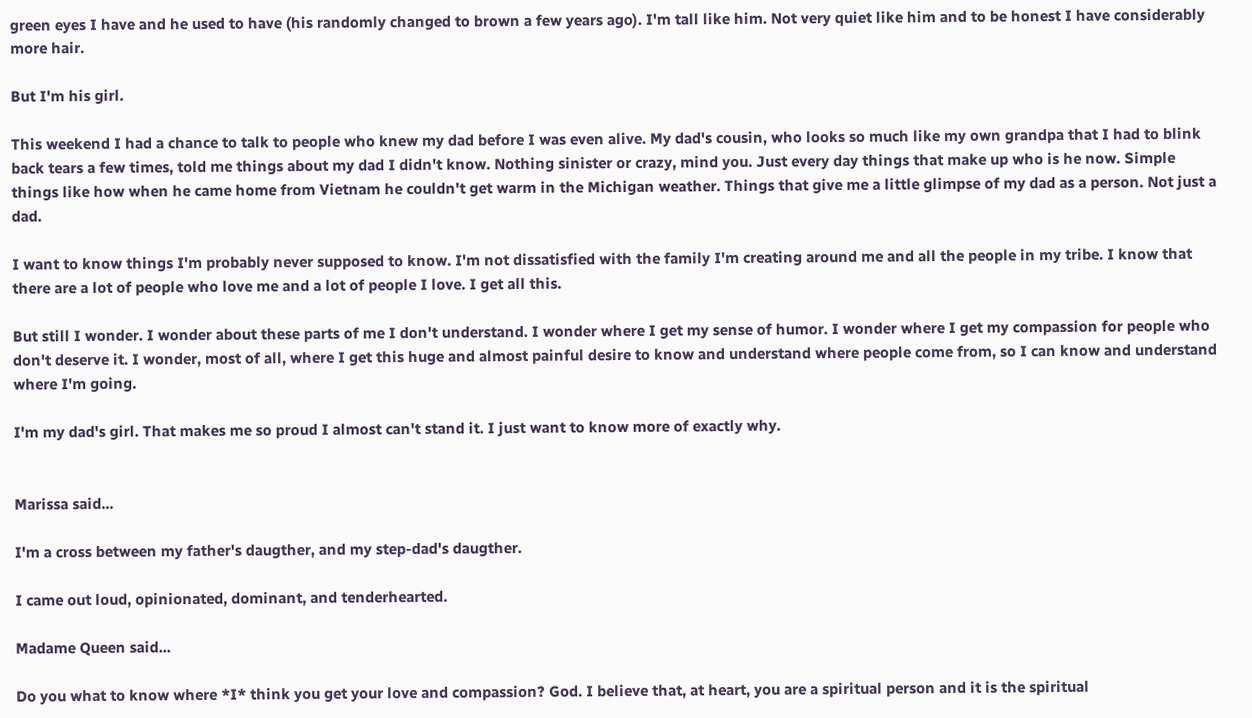green eyes I have and he used to have (his randomly changed to brown a few years ago). I'm tall like him. Not very quiet like him and to be honest I have considerably more hair.

But I'm his girl.

This weekend I had a chance to talk to people who knew my dad before I was even alive. My dad's cousin, who looks so much like my own grandpa that I had to blink back tears a few times, told me things about my dad I didn't know. Nothing sinister or crazy, mind you. Just every day things that make up who is he now. Simple things like how when he came home from Vietnam he couldn't get warm in the Michigan weather. Things that give me a little glimpse of my dad as a person. Not just a dad.

I want to know things I'm probably never supposed to know. I'm not dissatisfied with the family I'm creating around me and all the people in my tribe. I know that there are a lot of people who love me and a lot of people I love. I get all this.

But still I wonder. I wonder about these parts of me I don't understand. I wonder where I get my sense of humor. I wonder where I get my compassion for people who don't deserve it. I wonder, most of all, where I get this huge and almost painful desire to know and understand where people come from, so I can know and understand where I'm going.

I'm my dad's girl. That makes me so proud I almost can't stand it. I just want to know more of exactly why.


Marissa said...

I'm a cross between my father's daugther, and my step-dad's daugther.

I came out loud, opinionated, dominant, and tenderhearted.

Madame Queen said...

Do you what to know where *I* think you get your love and compassion? God. I believe that, at heart, you are a spiritual person and it is the spiritual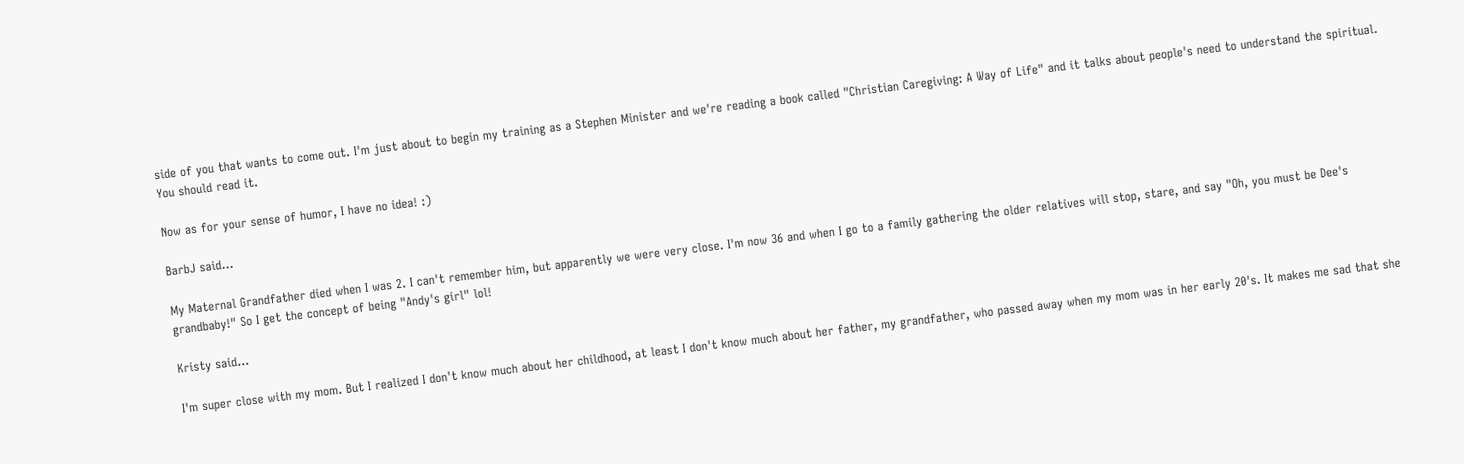side of you that wants to come out. I'm just about to begin my training as a Stephen Minister and we're reading a book called "Christian Caregiving: A Way of Life" and it talks about people's need to understand the spiritual. You should read it.

Now as for your sense of humor, I have no idea! :)

BarbJ said...

My Maternal Grandfather died when I was 2. I can't remember him, but apparently we were very close. I'm now 36 and when I go to a family gathering the older relatives will stop, stare, and say "Oh, you must be Dee's grandbaby!" So I get the concept of being "Andy's girl" lol!

Kristy said...

I'm super close with my mom. But I realized I don't know much about her childhood, at least I don't know much about her father, my grandfather, who passed away when my mom was in her early 20's. It makes me sad that she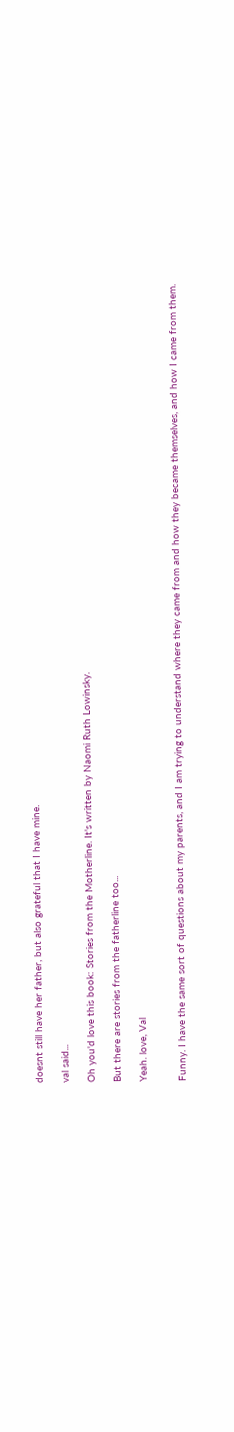doesnt still have her father, but also grateful that I have mine.

val said...

Oh you'd love this book: Stories from the Motherline. It's written by Naomi Ruth Lowinsky.

But there are stories from the fatherline too...

Yeah. love, Val


Funny. I have the same sort of questions about my parents, and I am trying to understand where they came from and how they became themselves, and how I came from them.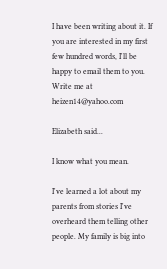I have been writing about it. If you are interested in my first few hundred words, I'll be happy to email them to you. Write me at heizen14@yahoo.com

Elizabeth said...

I know what you mean.

I've learned a lot about my parents from stories I've overheard them telling other people. My family is big into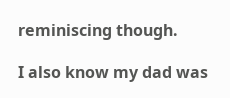reminiscing though.

I also know my dad was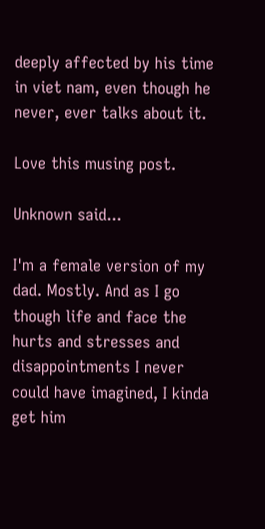deeply affected by his time in viet nam, even though he never, ever talks about it.

Love this musing post.

Unknown said...

I'm a female version of my dad. Mostly. And as I go though life and face the hurts and stresses and disappointments I never could have imagined, I kinda get him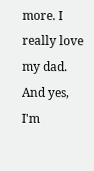more. I really love my dad. And yes, I'm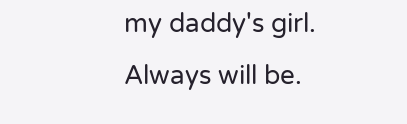my daddy's girl. Always will be.